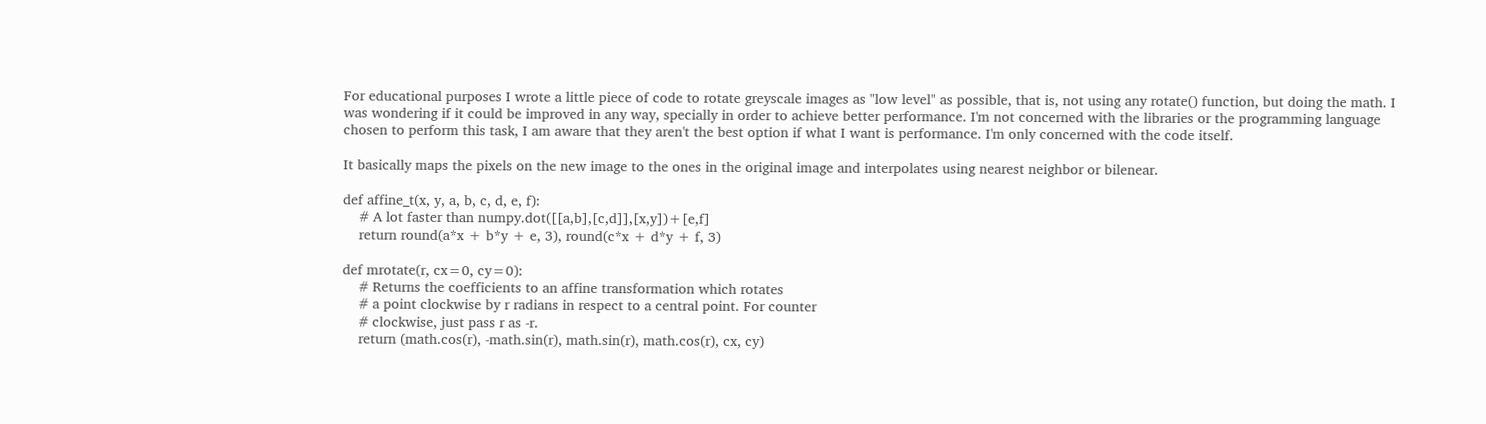For educational purposes I wrote a little piece of code to rotate greyscale images as "low level" as possible, that is, not using any rotate() function, but doing the math. I was wondering if it could be improved in any way, specially in order to achieve better performance. I'm not concerned with the libraries or the programming language chosen to perform this task, I am aware that they aren't the best option if what I want is performance. I'm only concerned with the code itself.

It basically maps the pixels on the new image to the ones in the original image and interpolates using nearest neighbor or bilenear.

def affine_t(x, y, a, b, c, d, e, f):
    # A lot faster than numpy.dot([[a,b],[c,d]],[x,y])+[e,f]
    return round(a*x + b*y + e, 3), round(c*x + d*y + f, 3)

def mrotate(r, cx=0, cy=0):
    # Returns the coefficients to an affine transformation which rotates
    # a point clockwise by r radians in respect to a central point. For counter
    # clockwise, just pass r as -r.
    return (math.cos(r), -math.sin(r), math.sin(r), math.cos(r), cx, cy)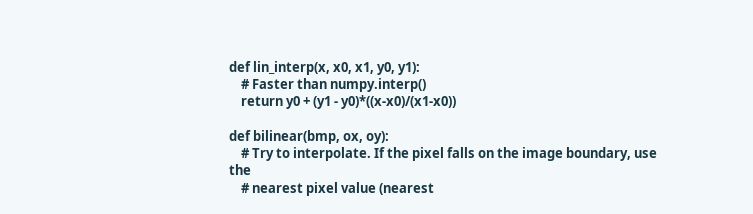def lin_interp(x, x0, x1, y0, y1):
    # Faster than numpy.interp()
    return y0 + (y1 - y0)*((x-x0)/(x1-x0))

def bilinear(bmp, ox, oy):
    # Try to interpolate. If the pixel falls on the image boundary, use the
    # nearest pixel value (nearest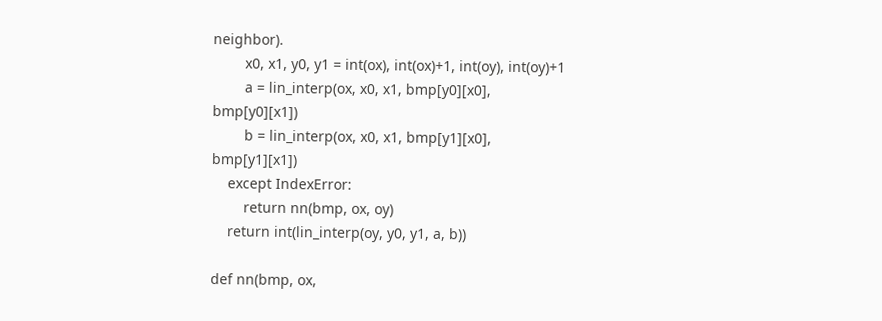neighbor).
        x0, x1, y0, y1 = int(ox), int(ox)+1, int(oy), int(oy)+1
        a = lin_interp(ox, x0, x1, bmp[y0][x0], bmp[y0][x1])
        b = lin_interp(ox, x0, x1, bmp[y1][x0], bmp[y1][x1])
    except IndexError:
        return nn(bmp, ox, oy)
    return int(lin_interp(oy, y0, y1, a, b))

def nn(bmp, ox,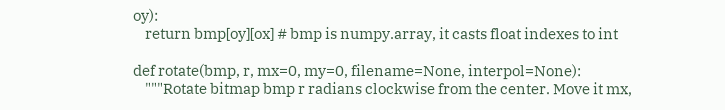oy):
    return bmp[oy][ox] # bmp is numpy.array, it casts float indexes to int

def rotate(bmp, r, mx=0, my=0, filename=None, interpol=None):
    """Rotate bitmap bmp r radians clockwise from the center. Move it mx,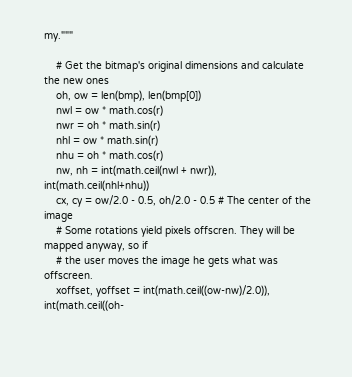my."""

    # Get the bitmap's original dimensions and calculate the new ones
    oh, ow = len(bmp), len(bmp[0])
    nwl = ow * math.cos(r)
    nwr = oh * math.sin(r)
    nhl = ow * math.sin(r)
    nhu = oh * math.cos(r)
    nw, nh = int(math.ceil(nwl + nwr)), int(math.ceil(nhl+nhu))
    cx, cy = ow/2.0 - 0.5, oh/2.0 - 0.5 # The center of the image
    # Some rotations yield pixels offscren. They will be mapped anyway, so if
    # the user moves the image he gets what was offscreen.
    xoffset, yoffset = int(math.ceil((ow-nw)/2.0)), int(math.ceil((oh-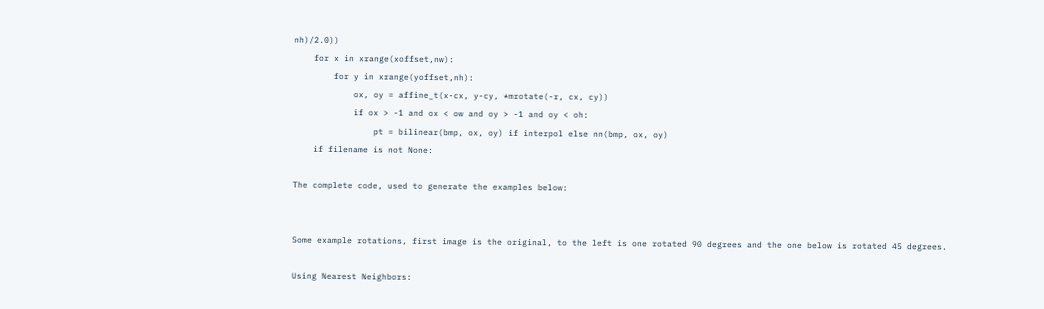nh)/2.0))
    for x in xrange(xoffset,nw):
        for y in xrange(yoffset,nh):
            ox, oy = affine_t(x-cx, y-cy, *mrotate(-r, cx, cy))
            if ox > -1 and ox < ow and oy > -1 and oy < oh:
                pt = bilinear(bmp, ox, oy) if interpol else nn(bmp, ox, oy)
    if filename is not None:

The complete code, used to generate the examples below:


Some example rotations, first image is the original, to the left is one rotated 90 degrees and the one below is rotated 45 degrees.

Using Nearest Neighbors: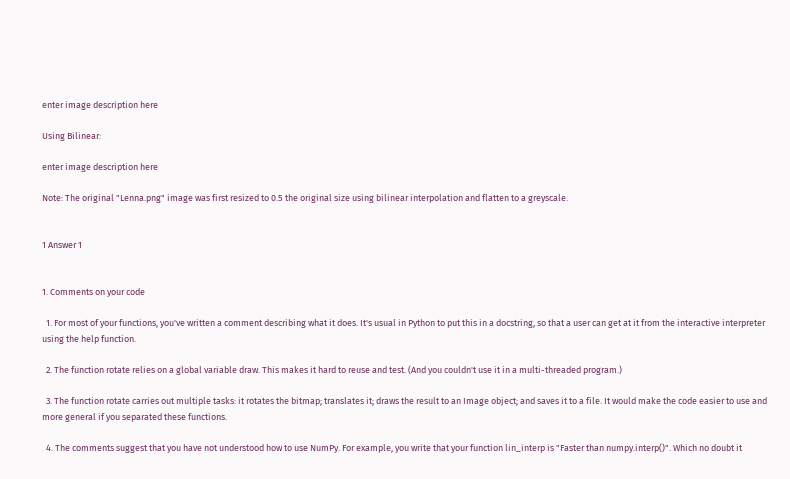enter image description here

Using Bilinear:

enter image description here

Note: The original "Lenna.png" image was first resized to 0.5 the original size using bilinear interpolation and flatten to a greyscale.


1 Answer 1


1. Comments on your code

  1. For most of your functions, you've written a comment describing what it does. It's usual in Python to put this in a docstring, so that a user can get at it from the interactive interpreter using the help function.

  2. The function rotate relies on a global variable draw. This makes it hard to reuse and test. (And you couldn't use it in a multi-threaded program.)

  3. The function rotate carries out multiple tasks: it rotates the bitmap; translates it; draws the result to an Image object; and saves it to a file. It would make the code easier to use and more general if you separated these functions.

  4. The comments suggest that you have not understood how to use NumPy. For example, you write that your function lin_interp is "Faster than numpy.interp()". Which no doubt it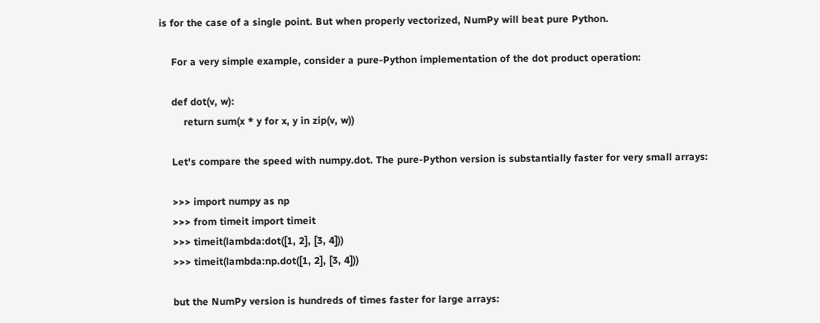is for the case of a single point. But when properly vectorized, NumPy will beat pure Python.

    For a very simple example, consider a pure-Python implementation of the dot product operation:

    def dot(v, w):
        return sum(x * y for x, y in zip(v, w))

    Let's compare the speed with numpy.dot. The pure-Python version is substantially faster for very small arrays:

    >>> import numpy as np
    >>> from timeit import timeit
    >>> timeit(lambda:dot([1, 2], [3, 4]))
    >>> timeit(lambda:np.dot([1, 2], [3, 4]))

    but the NumPy version is hundreds of times faster for large arrays: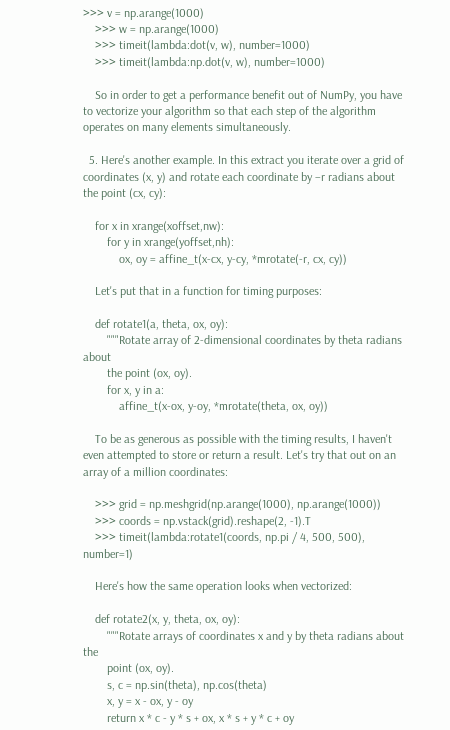>>> v = np.arange(1000)
    >>> w = np.arange(1000)
    >>> timeit(lambda:dot(v, w), number=1000)
    >>> timeit(lambda:np.dot(v, w), number=1000)

    So in order to get a performance benefit out of NumPy, you have to vectorize your algorithm so that each step of the algorithm operates on many elements simultaneously.

  5. Here's another example. In this extract you iterate over a grid of coordinates (x, y) and rotate each coordinate by −r radians about the point (cx, cy):

    for x in xrange(xoffset,nw):
        for y in xrange(yoffset,nh):
            ox, oy = affine_t(x-cx, y-cy, *mrotate(-r, cx, cy))

    Let's put that in a function for timing purposes:

    def rotate1(a, theta, ox, oy):
        """Rotate array of 2-dimensional coordinates by theta radians about
        the point (ox, oy).
        for x, y in a:
            affine_t(x-ox, y-oy, *mrotate(theta, ox, oy))

    To be as generous as possible with the timing results, I haven't even attempted to store or return a result. Let's try that out on an array of a million coordinates:

    >>> grid = np.meshgrid(np.arange(1000), np.arange(1000))
    >>> coords = np.vstack(grid).reshape(2, -1).T
    >>> timeit(lambda:rotate1(coords, np.pi / 4, 500, 500), number=1)

    Here's how the same operation looks when vectorized:

    def rotate2(x, y, theta, ox, oy):
        """Rotate arrays of coordinates x and y by theta radians about the
        point (ox, oy).
        s, c = np.sin(theta), np.cos(theta)
        x, y = x - ox, y - oy
        return x * c - y * s + ox, x * s + y * c + oy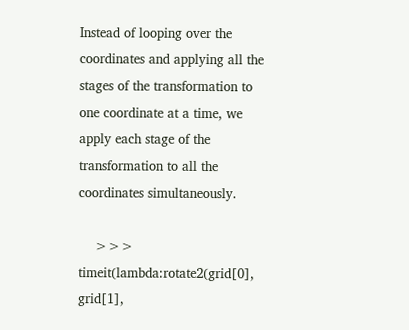Instead of looping over the coordinates and applying all the stages of the transformation to one coordinate at a time, we apply each stage of the transformation to all the coordinates simultaneously.

    >>> timeit(lambda:rotate2(grid[0], grid[1],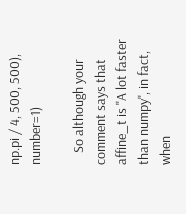np.pi / 4, 500, 500), number=1)

    So although your comment says that affine_t is "A lot faster than numpy", in fact, when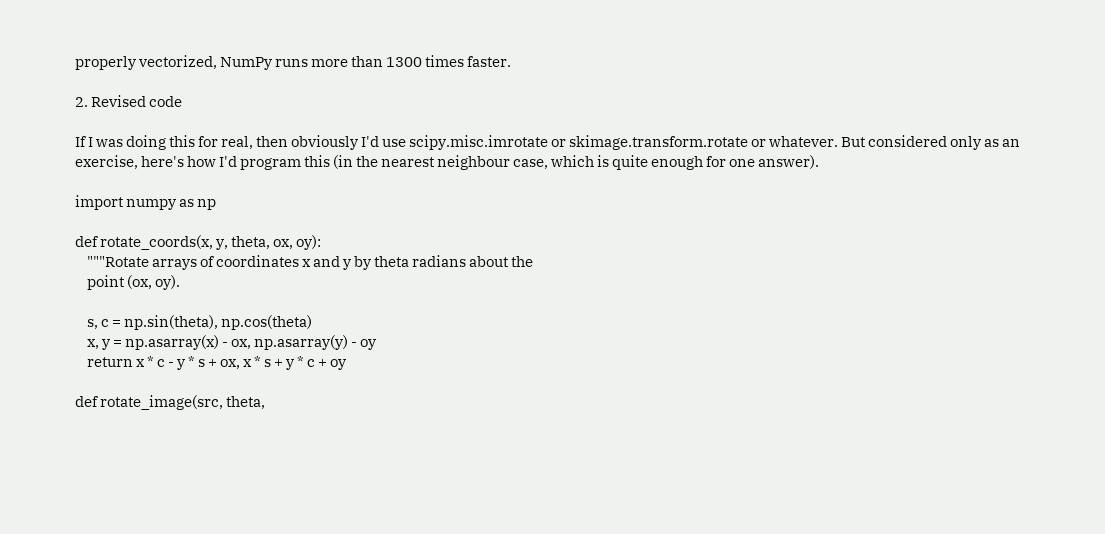properly vectorized, NumPy runs more than 1300 times faster.

2. Revised code

If I was doing this for real, then obviously I'd use scipy.misc.imrotate or skimage.transform.rotate or whatever. But considered only as an exercise, here's how I'd program this (in the nearest neighbour case, which is quite enough for one answer).

import numpy as np

def rotate_coords(x, y, theta, ox, oy):
    """Rotate arrays of coordinates x and y by theta radians about the
    point (ox, oy).

    s, c = np.sin(theta), np.cos(theta)
    x, y = np.asarray(x) - ox, np.asarray(y) - oy
    return x * c - y * s + ox, x * s + y * c + oy

def rotate_image(src, theta,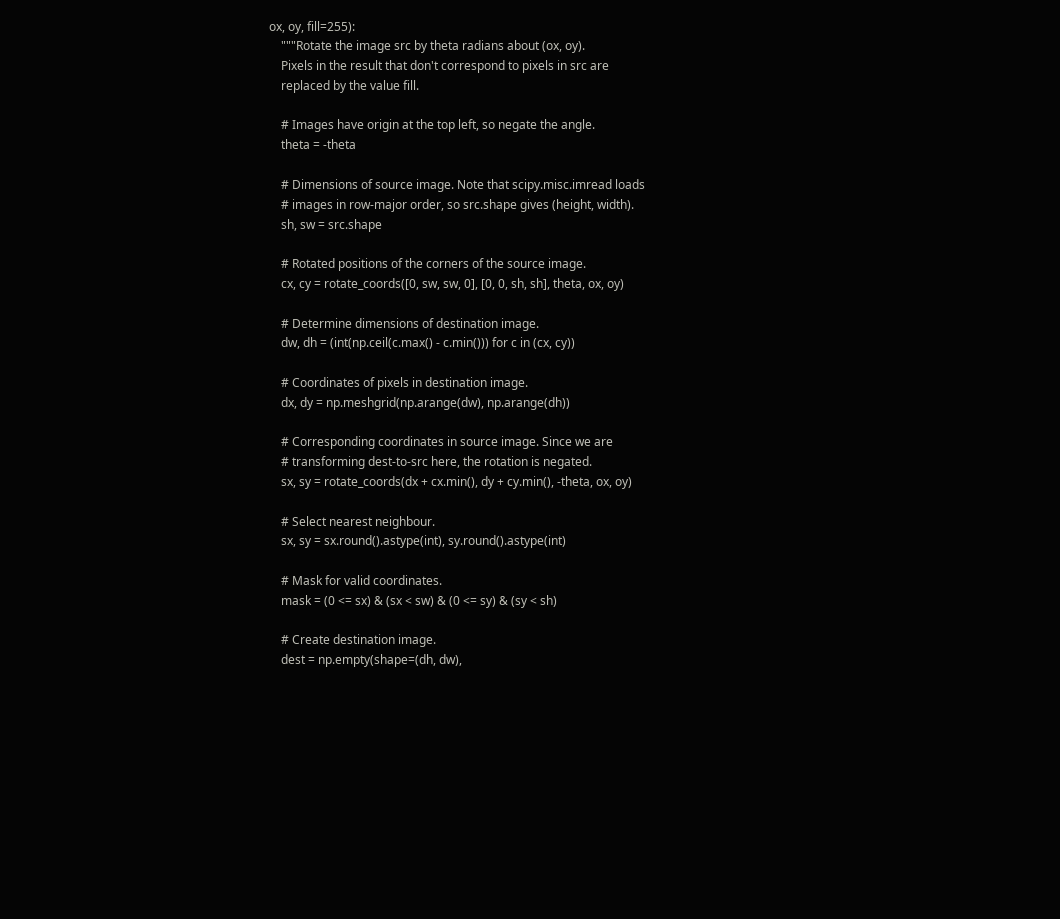ox, oy, fill=255):
    """Rotate the image src by theta radians about (ox, oy).
    Pixels in the result that don't correspond to pixels in src are
    replaced by the value fill.

    # Images have origin at the top left, so negate the angle.
    theta = -theta

    # Dimensions of source image. Note that scipy.misc.imread loads
    # images in row-major order, so src.shape gives (height, width).
    sh, sw = src.shape

    # Rotated positions of the corners of the source image.
    cx, cy = rotate_coords([0, sw, sw, 0], [0, 0, sh, sh], theta, ox, oy)

    # Determine dimensions of destination image.
    dw, dh = (int(np.ceil(c.max() - c.min())) for c in (cx, cy))

    # Coordinates of pixels in destination image.
    dx, dy = np.meshgrid(np.arange(dw), np.arange(dh))

    # Corresponding coordinates in source image. Since we are
    # transforming dest-to-src here, the rotation is negated.
    sx, sy = rotate_coords(dx + cx.min(), dy + cy.min(), -theta, ox, oy)

    # Select nearest neighbour.
    sx, sy = sx.round().astype(int), sy.round().astype(int)

    # Mask for valid coordinates.
    mask = (0 <= sx) & (sx < sw) & (0 <= sy) & (sy < sh)

    # Create destination image.
    dest = np.empty(shape=(dh, dw),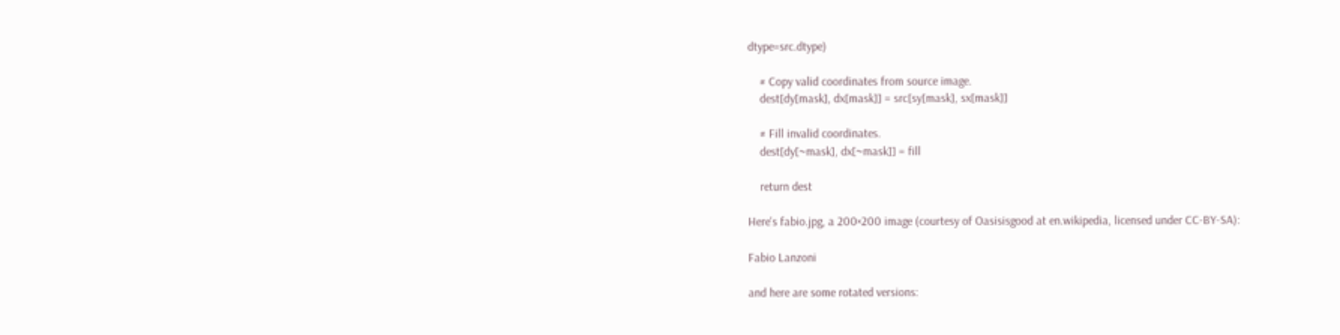dtype=src.dtype)

    # Copy valid coordinates from source image.
    dest[dy[mask], dx[mask]] = src[sy[mask], sx[mask]]

    # Fill invalid coordinates.
    dest[dy[~mask], dx[~mask]] = fill

    return dest

Here's fabio.jpg, a 200×200 image (courtesy of Oasisisgood at en.wikipedia, licensed under CC-BY-SA):

Fabio Lanzoni

and here are some rotated versions: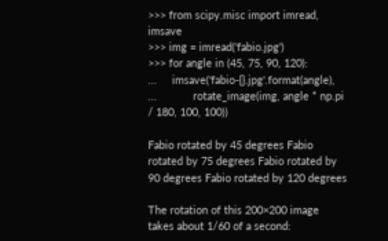>>> from scipy.misc import imread, imsave
>>> img = imread('fabio.jpg')
>>> for angle in (45, 75, 90, 120):
...     imsave('fabio-{}.jpg'.format(angle),
...            rotate_image(img, angle * np.pi / 180, 100, 100))

Fabio rotated by 45 degrees Fabio rotated by 75 degrees Fabio rotated by 90 degrees Fabio rotated by 120 degrees

The rotation of this 200×200 image takes about 1/60 of a second: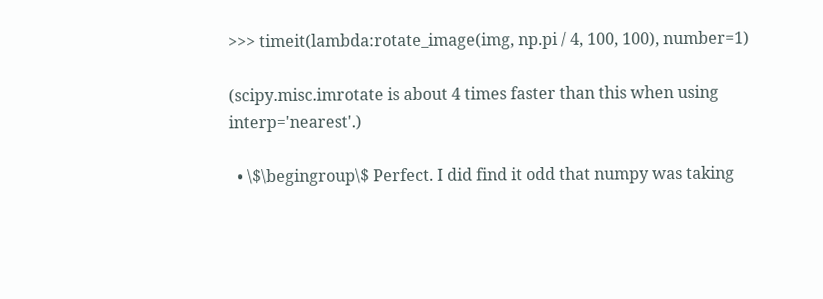>>> timeit(lambda:rotate_image(img, np.pi / 4, 100, 100), number=1)

(scipy.misc.imrotate is about 4 times faster than this when using interp='nearest'.)

  • \$\begingroup\$ Perfect. I did find it odd that numpy was taking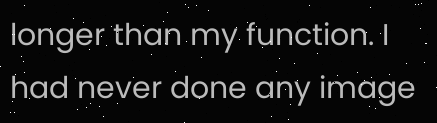longer than my function. I had never done any image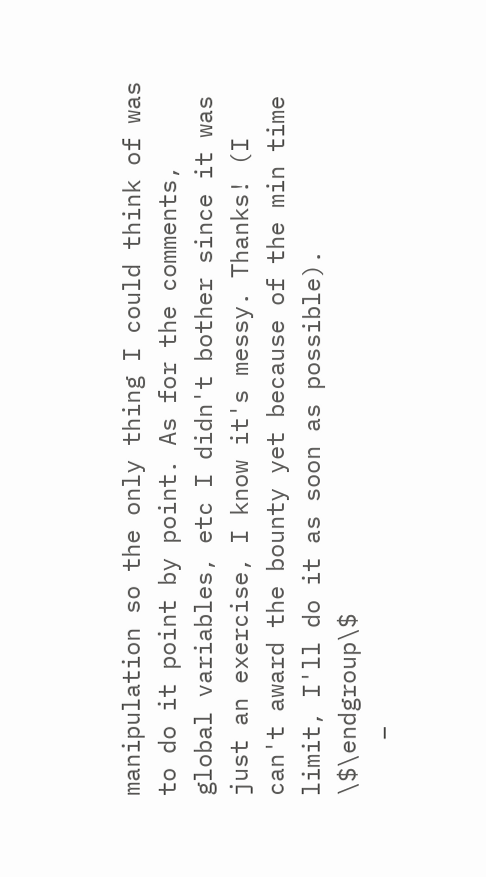manipulation so the only thing I could think of was to do it point by point. As for the comments, global variables, etc I didn't bother since it was just an exercise, I know it's messy. Thanks! (I can't award the bounty yet because of the min time limit, I'll do it as soon as possible). \$\endgroup\$
    –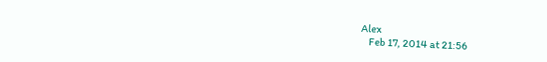Alex
    Feb 17, 2014 at 21:56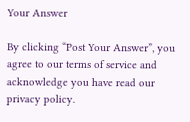Your Answer

By clicking “Post Your Answer”, you agree to our terms of service and acknowledge you have read our privacy policy.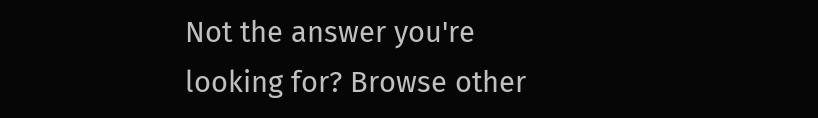Not the answer you're looking for? Browse other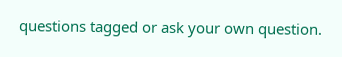questions tagged or ask your own question.